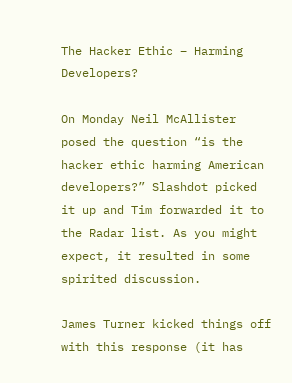The Hacker Ethic – Harming Developers?

On Monday Neil McAllister posed the question “is the hacker ethic harming American developers?” Slashdot picked it up and Tim forwarded it to the Radar list. As you might expect, it resulted in some spirited discussion.

James Turner kicked things off with this response (it has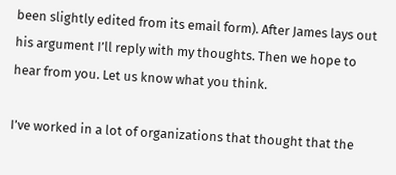been slightly edited from its email form). After James lays out his argument I’ll reply with my thoughts. Then we hope to hear from you. Let us know what you think.

I’ve worked in a lot of organizations that thought that the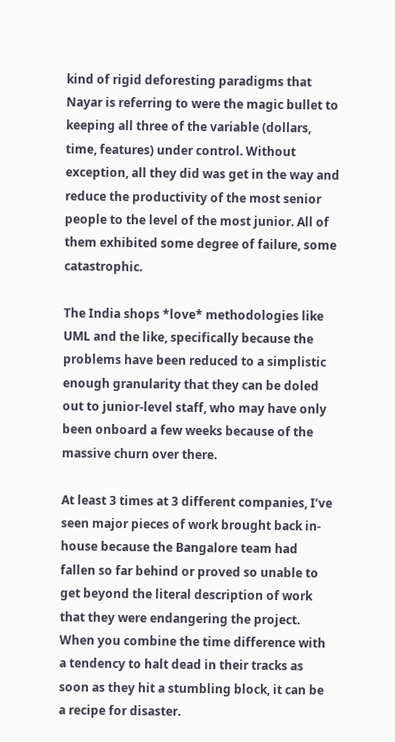kind of rigid deforesting paradigms that Nayar is referring to were the magic bullet to keeping all three of the variable (dollars, time, features) under control. Without exception, all they did was get in the way and reduce the productivity of the most senior people to the level of the most junior. All of them exhibited some degree of failure, some catastrophic.

The India shops *love* methodologies like UML and the like, specifically because the problems have been reduced to a simplistic enough granularity that they can be doled out to junior-level staff, who may have only been onboard a few weeks because of the massive churn over there.

At least 3 times at 3 different companies, I’ve seen major pieces of work brought back in-house because the Bangalore team had fallen so far behind or proved so unable to get beyond the literal description of work that they were endangering the project. When you combine the time difference with a tendency to halt dead in their tracks as soon as they hit a stumbling block, it can be a recipe for disaster.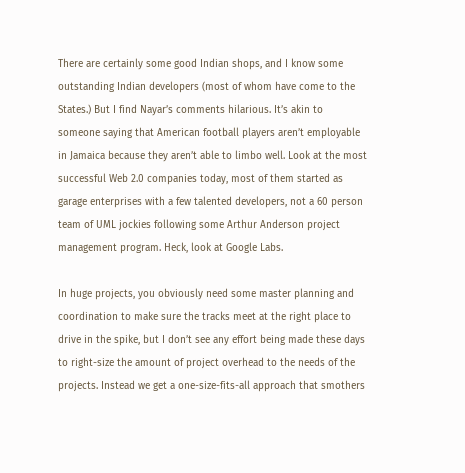There are certainly some good Indian shops, and I know some outstanding Indian developers (most of whom have come to the States.) But I find Nayar’s comments hilarious. It’s akin to someone saying that American football players aren’t employable in Jamaica because they aren’t able to limbo well. Look at the most successful Web 2.0 companies today, most of them started as garage enterprises with a few talented developers, not a 60 person team of UML jockies following some Arthur Anderson project management program. Heck, look at Google Labs.

In huge projects, you obviously need some master planning and coordination to make sure the tracks meet at the right place to drive in the spike, but I don’t see any effort being made these days to right-size the amount of project overhead to the needs of the projects. Instead we get a one-size-fits-all approach that smothers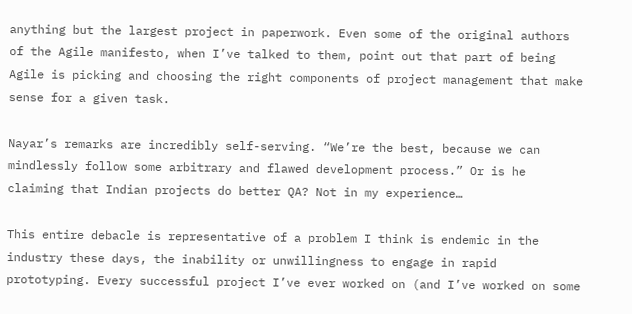anything but the largest project in paperwork. Even some of the original authors of the Agile manifesto, when I’ve talked to them, point out that part of being Agile is picking and choosing the right components of project management that make sense for a given task.

Nayar’s remarks are incredibly self-serving. “We’re the best, because we can mindlessly follow some arbitrary and flawed development process.” Or is he claiming that Indian projects do better QA? Not in my experience…

This entire debacle is representative of a problem I think is endemic in the industry these days, the inability or unwillingness to engage in rapid prototyping. Every successful project I’ve ever worked on (and I’ve worked on some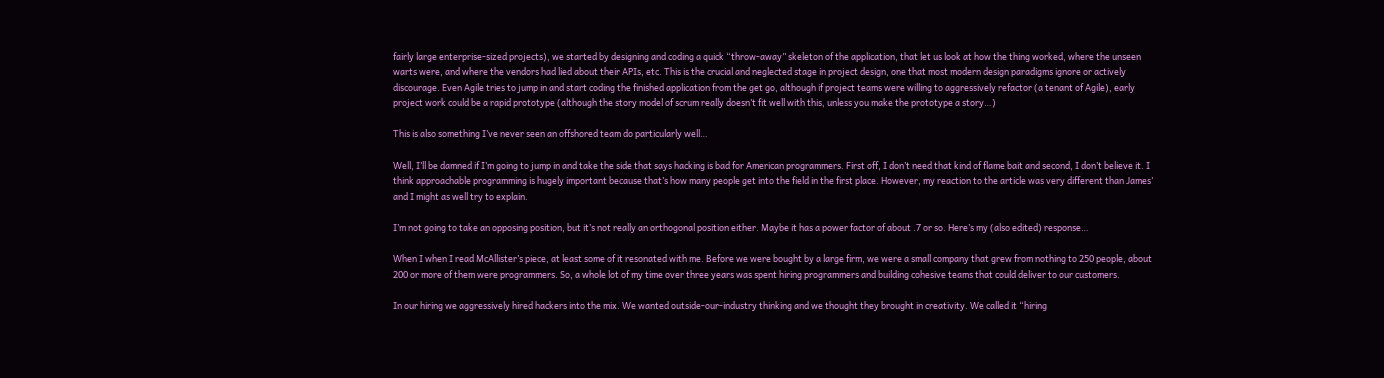fairly large enterprise-sized projects), we started by designing and coding a quick “throw-away” skeleton of the application, that let us look at how the thing worked, where the unseen warts were, and where the vendors had lied about their APIs, etc. This is the crucial and neglected stage in project design, one that most modern design paradigms ignore or actively discourage. Even Agile tries to jump in and start coding the finished application from the get go, although if project teams were willing to aggressively refactor (a tenant of Agile), early project work could be a rapid prototype (although the story model of scrum really doesn’t fit well with this, unless you make the prototype a story…)

This is also something I’ve never seen an offshored team do particularly well…

Well, I’ll be damned if I’m going to jump in and take the side that says hacking is bad for American programmers. First off, I don’t need that kind of flame bait and second, I don’t believe it. I think approachable programming is hugely important because that’s how many people get into the field in the first place. However, my reaction to the article was very different than James’ and I might as well try to explain.

I’m not going to take an opposing position, but it’s not really an orthogonal position either. Maybe it has a power factor of about .7 or so. Here’s my (also edited) response…

When I when I read McAllister’s piece, at least some of it resonated with me. Before we were bought by a large firm, we were a small company that grew from nothing to 250 people, about 200 or more of them were programmers. So, a whole lot of my time over three years was spent hiring programmers and building cohesive teams that could deliver to our customers.

In our hiring we aggressively hired hackers into the mix. We wanted outside-our-industry thinking and we thought they brought in creativity. We called it “hiring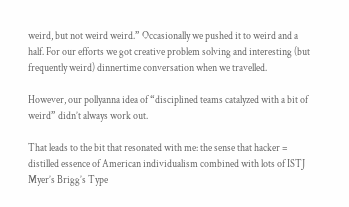weird, but not weird weird.” Occasionally we pushed it to weird and a half. For our efforts we got creative problem solving and interesting (but frequently weird) dinnertime conversation when we travelled.

However, our pollyanna idea of “disciplined teams catalyzed with a bit of weird” didn’t always work out.

That leads to the bit that resonated with me: the sense that hacker = distilled essence of American individualism combined with lots of ISTJ Myer’s Brigg’s Type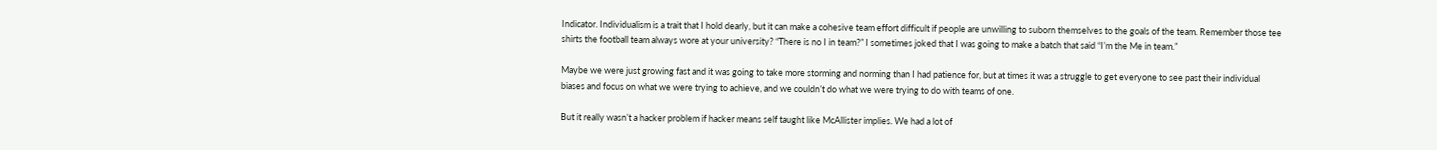Indicator. Individualism is a trait that I hold dearly, but it can make a cohesive team effort difficult if people are unwilling to suborn themselves to the goals of the team. Remember those tee shirts the football team always wore at your university? “There is no I in team?” I sometimes joked that I was going to make a batch that said “I’m the Me in team.”

Maybe we were just growing fast and it was going to take more storming and norming than I had patience for, but at times it was a struggle to get everyone to see past their individual biases and focus on what we were trying to achieve, and we couldn’t do what we were trying to do with teams of one.

But it really wasn’t a hacker problem if hacker means self taught like McAllister implies. We had a lot of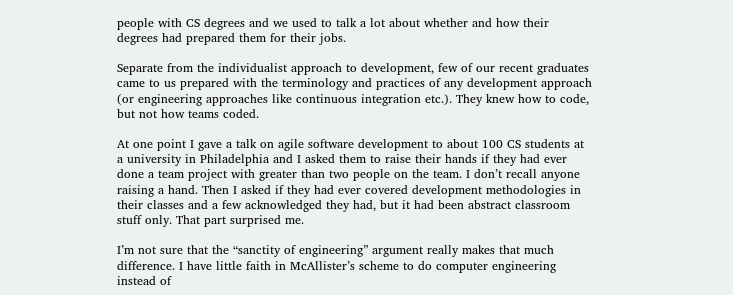people with CS degrees and we used to talk a lot about whether and how their degrees had prepared them for their jobs.

Separate from the individualist approach to development, few of our recent graduates came to us prepared with the terminology and practices of any development approach (or engineering approaches like continuous integration etc.). They knew how to code, but not how teams coded.

At one point I gave a talk on agile software development to about 100 CS students at a university in Philadelphia and I asked them to raise their hands if they had ever done a team project with greater than two people on the team. I don’t recall anyone raising a hand. Then I asked if they had ever covered development methodologies in their classes and a few acknowledged they had, but it had been abstract classroom stuff only. That part surprised me.

I’m not sure that the “sanctity of engineering” argument really makes that much difference. I have little faith in McAllister’s scheme to do computer engineering instead of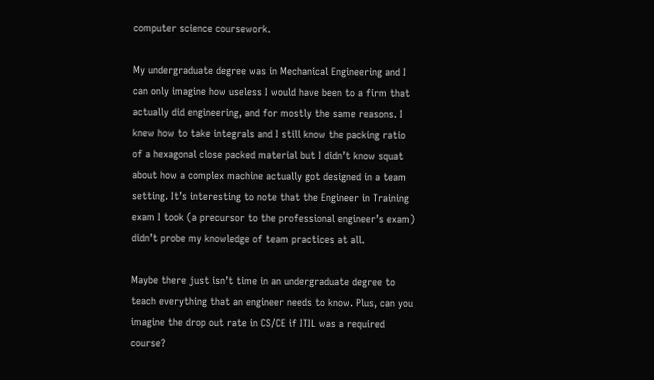computer science coursework.

My undergraduate degree was in Mechanical Engineering and I can only imagine how useless I would have been to a firm that actually did engineering, and for mostly the same reasons. I knew how to take integrals and I still know the packing ratio of a hexagonal close packed material but I didn’t know squat about how a complex machine actually got designed in a team setting. It’s interesting to note that the Engineer in Training exam I took (a precursor to the professional engineer’s exam) didn’t probe my knowledge of team practices at all.

Maybe there just isn’t time in an undergraduate degree to teach everything that an engineer needs to know. Plus, can you imagine the drop out rate in CS/CE if ITIL was a required course?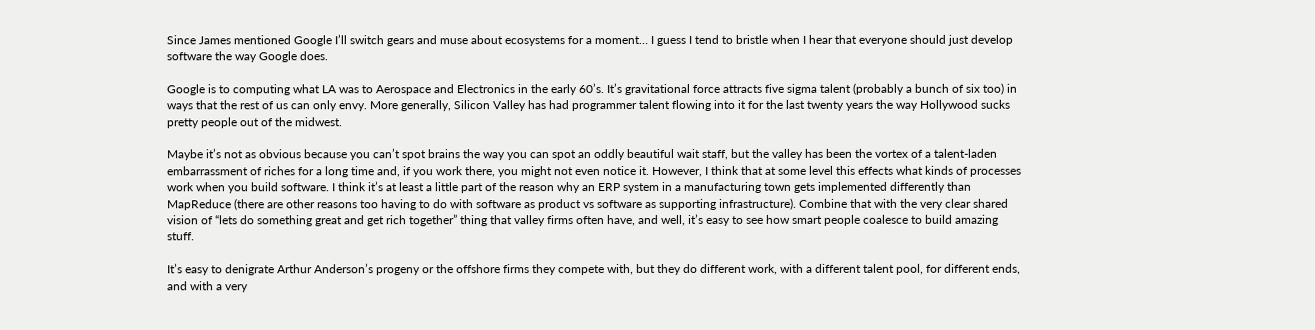Since James mentioned Google I’ll switch gears and muse about ecosystems for a moment… I guess I tend to bristle when I hear that everyone should just develop software the way Google does.

Google is to computing what LA was to Aerospace and Electronics in the early 60’s. It’s gravitational force attracts five sigma talent (probably a bunch of six too) in ways that the rest of us can only envy. More generally, Silicon Valley has had programmer talent flowing into it for the last twenty years the way Hollywood sucks pretty people out of the midwest.

Maybe it’s not as obvious because you can’t spot brains the way you can spot an oddly beautiful wait staff, but the valley has been the vortex of a talent-laden embarrassment of riches for a long time and, if you work there, you might not even notice it. However, I think that at some level this effects what kinds of processes work when you build software. I think it’s at least a little part of the reason why an ERP system in a manufacturing town gets implemented differently than MapReduce (there are other reasons too having to do with software as product vs software as supporting infrastructure). Combine that with the very clear shared vision of “lets do something great and get rich together” thing that valley firms often have, and well, it’s easy to see how smart people coalesce to build amazing stuff.

It’s easy to denigrate Arthur Anderson’s progeny or the offshore firms they compete with, but they do different work, with a different talent pool, for different ends, and with a very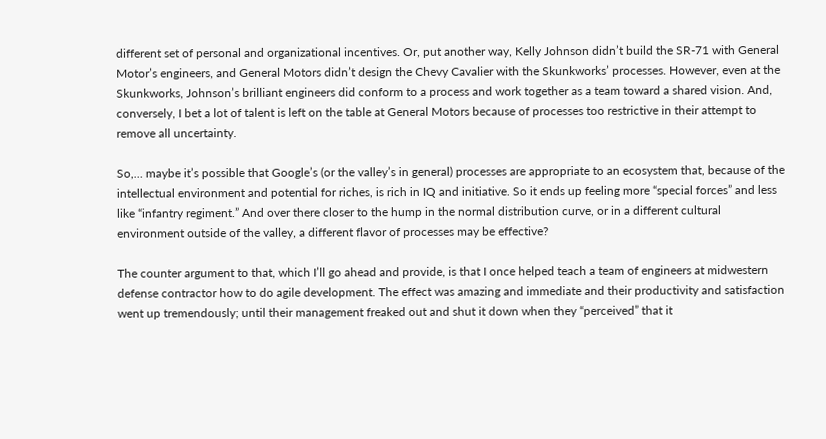different set of personal and organizational incentives. Or, put another way, Kelly Johnson didn’t build the SR-71 with General Motor’s engineers, and General Motors didn’t design the Chevy Cavalier with the Skunkworks’ processes. However, even at the Skunkworks, Johnson’s brilliant engineers did conform to a process and work together as a team toward a shared vision. And, conversely, I bet a lot of talent is left on the table at General Motors because of processes too restrictive in their attempt to remove all uncertainty.

So,… maybe it’s possible that Google’s (or the valley’s in general) processes are appropriate to an ecosystem that, because of the intellectual environment and potential for riches, is rich in IQ and initiative. So it ends up feeling more “special forces” and less like “infantry regiment.” And over there closer to the hump in the normal distribution curve, or in a different cultural environment outside of the valley, a different flavor of processes may be effective?

The counter argument to that, which I’ll go ahead and provide, is that I once helped teach a team of engineers at midwestern defense contractor how to do agile development. The effect was amazing and immediate and their productivity and satisfaction went up tremendously; until their management freaked out and shut it down when they “perceived” that it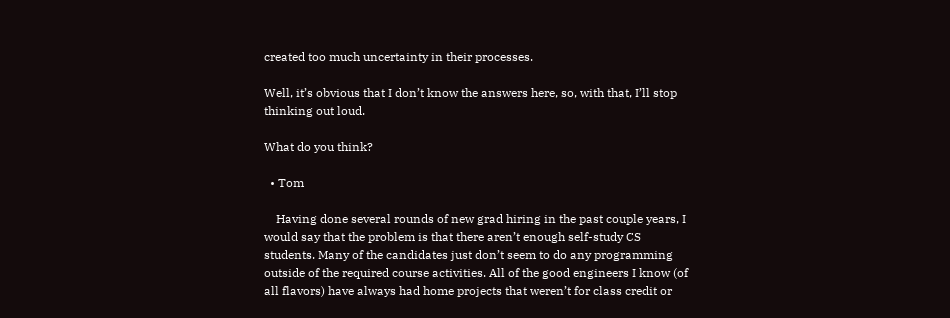created too much uncertainty in their processes.

Well, it’s obvious that I don’t know the answers here, so, with that, I’ll stop thinking out loud.

What do you think?

  • Tom

    Having done several rounds of new grad hiring in the past couple years, I would say that the problem is that there aren’t enough self-study CS students. Many of the candidates just don’t seem to do any programming outside of the required course activities. All of the good engineers I know (of all flavors) have always had home projects that weren’t for class credit or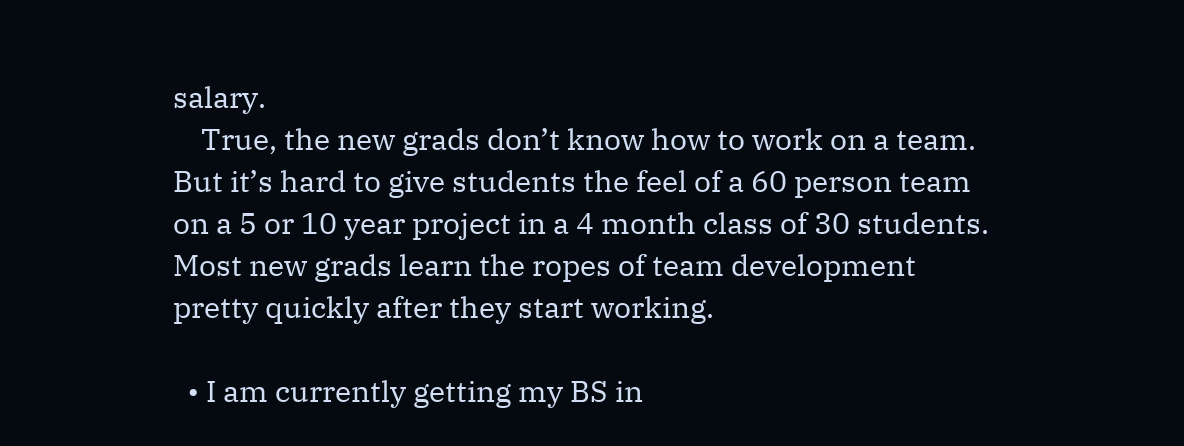salary.
    True, the new grads don’t know how to work on a team. But it’s hard to give students the feel of a 60 person team on a 5 or 10 year project in a 4 month class of 30 students. Most new grads learn the ropes of team development pretty quickly after they start working.

  • I am currently getting my BS in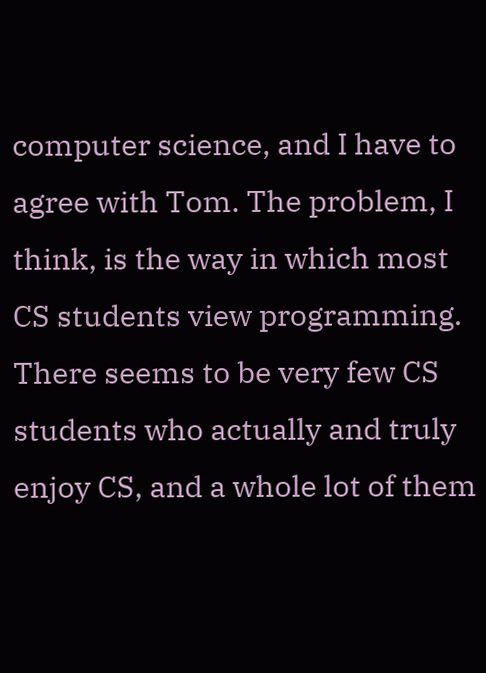computer science, and I have to agree with Tom. The problem, I think, is the way in which most CS students view programming. There seems to be very few CS students who actually and truly enjoy CS, and a whole lot of them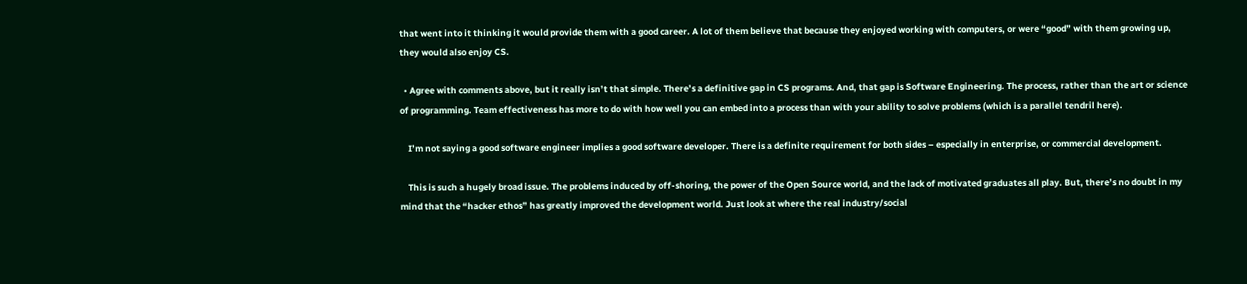that went into it thinking it would provide them with a good career. A lot of them believe that because they enjoyed working with computers, or were “good” with them growing up, they would also enjoy CS.

  • Agree with comments above, but it really isn’t that simple. There’s a definitive gap in CS programs. And, that gap is Software Engineering. The process, rather than the art or science of programming. Team effectiveness has more to do with how well you can embed into a process than with your ability to solve problems (which is a parallel tendril here).

    I’m not saying a good software engineer implies a good software developer. There is a definite requirement for both sides – especially in enterprise, or commercial development.

    This is such a hugely broad issue. The problems induced by off-shoring, the power of the Open Source world, and the lack of motivated graduates all play. But, there’s no doubt in my mind that the “hacker ethos” has greatly improved the development world. Just look at where the real industry/social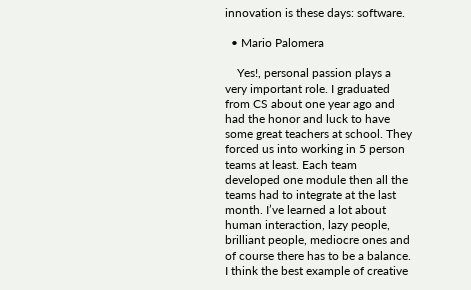innovation is these days: software.

  • Mario Palomera

    Yes!, personal passion plays a very important role. I graduated from CS about one year ago and had the honor and luck to have some great teachers at school. They forced us into working in 5 person teams at least. Each team developed one module then all the teams had to integrate at the last month. I’ve learned a lot about human interaction, lazy people, brilliant people, mediocre ones and of course there has to be a balance. I think the best example of creative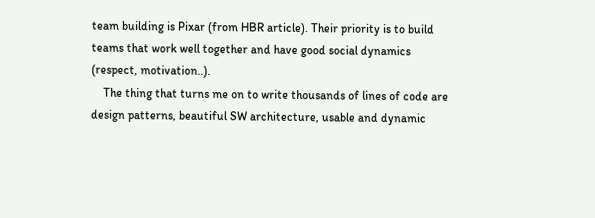team building is Pixar (from HBR article). Their priority is to build teams that work well together and have good social dynamics (respect, motivation..).
    The thing that turns me on to write thousands of lines of code are design patterns, beautiful SW architecture, usable and dynamic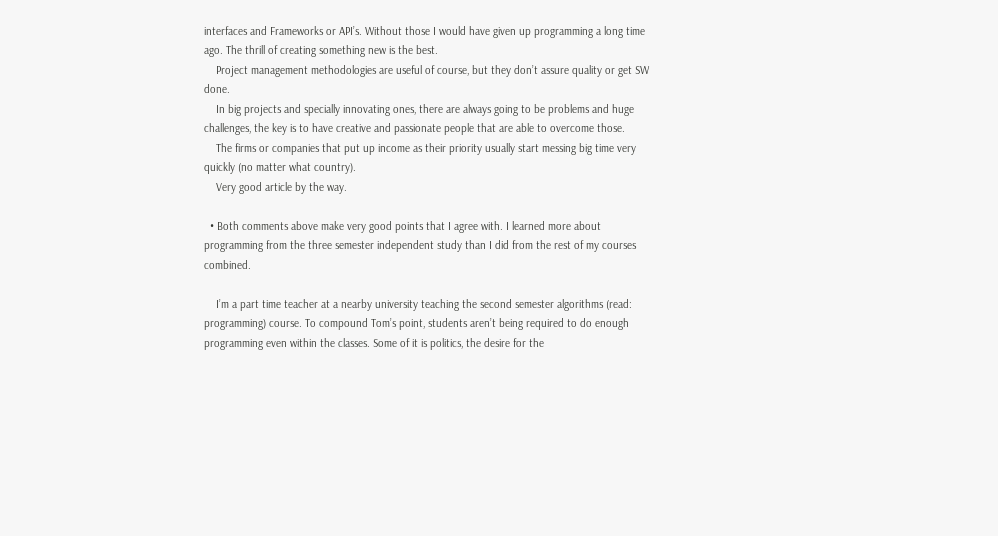interfaces and Frameworks or API’s. Without those I would have given up programming a long time ago. The thrill of creating something new is the best.
    Project management methodologies are useful of course, but they don’t assure quality or get SW done.
    In big projects and specially innovating ones, there are always going to be problems and huge challenges, the key is to have creative and passionate people that are able to overcome those.
    The firms or companies that put up income as their priority usually start messing big time very quickly (no matter what country).
    Very good article by the way.

  • Both comments above make very good points that I agree with. I learned more about programming from the three semester independent study than I did from the rest of my courses combined.

    I’m a part time teacher at a nearby university teaching the second semester algorithms (read: programming) course. To compound Tom’s point, students aren’t being required to do enough programming even within the classes. Some of it is politics, the desire for the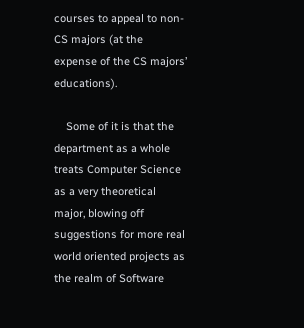courses to appeal to non-CS majors (at the expense of the CS majors’ educations).

    Some of it is that the department as a whole treats Computer Science as a very theoretical major, blowing off suggestions for more real world oriented projects as the realm of Software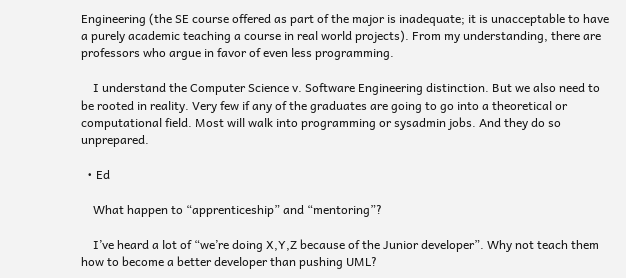Engineering (the SE course offered as part of the major is inadequate; it is unacceptable to have a purely academic teaching a course in real world projects). From my understanding, there are professors who argue in favor of even less programming.

    I understand the Computer Science v. Software Engineering distinction. But we also need to be rooted in reality. Very few if any of the graduates are going to go into a theoretical or computational field. Most will walk into programming or sysadmin jobs. And they do so unprepared.

  • Ed

    What happen to “apprenticeship” and “mentoring”?

    I’ve heard a lot of “we’re doing X,Y,Z because of the Junior developer”. Why not teach them how to become a better developer than pushing UML?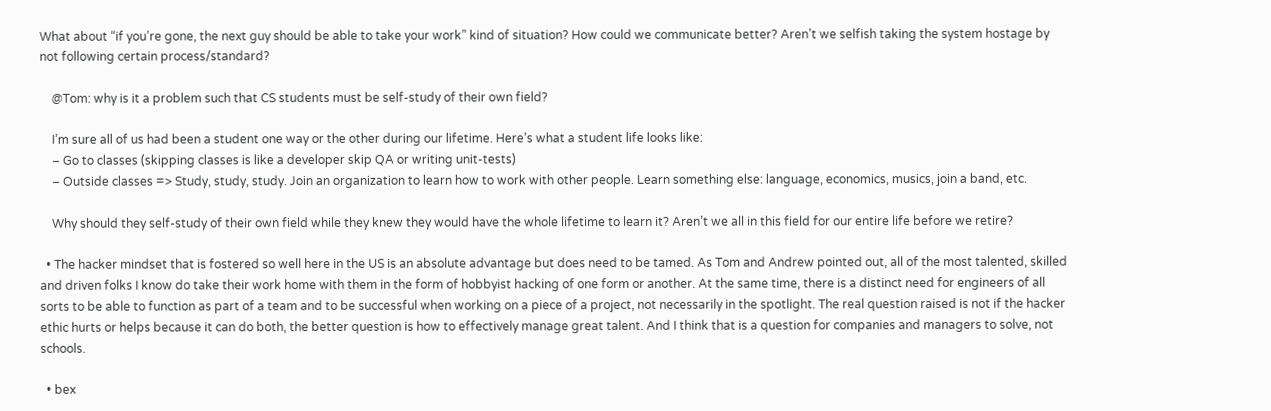What about “if you’re gone, the next guy should be able to take your work” kind of situation? How could we communicate better? Aren’t we selfish taking the system hostage by not following certain process/standard?

    @Tom: why is it a problem such that CS students must be self-study of their own field?

    I’m sure all of us had been a student one way or the other during our lifetime. Here’s what a student life looks like:
    – Go to classes (skipping classes is like a developer skip QA or writing unit-tests)
    – Outside classes => Study, study, study. Join an organization to learn how to work with other people. Learn something else: language, economics, musics, join a band, etc.

    Why should they self-study of their own field while they knew they would have the whole lifetime to learn it? Aren’t we all in this field for our entire life before we retire?

  • The hacker mindset that is fostered so well here in the US is an absolute advantage but does need to be tamed. As Tom and Andrew pointed out, all of the most talented, skilled and driven folks I know do take their work home with them in the form of hobbyist hacking of one form or another. At the same time, there is a distinct need for engineers of all sorts to be able to function as part of a team and to be successful when working on a piece of a project, not necessarily in the spotlight. The real question raised is not if the hacker ethic hurts or helps because it can do both, the better question is how to effectively manage great talent. And I think that is a question for companies and managers to solve, not schools.

  • bex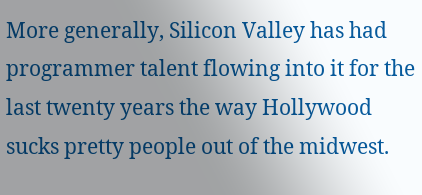More generally, Silicon Valley has had programmer talent flowing into it for the last twenty years the way Hollywood sucks pretty people out of the midwest.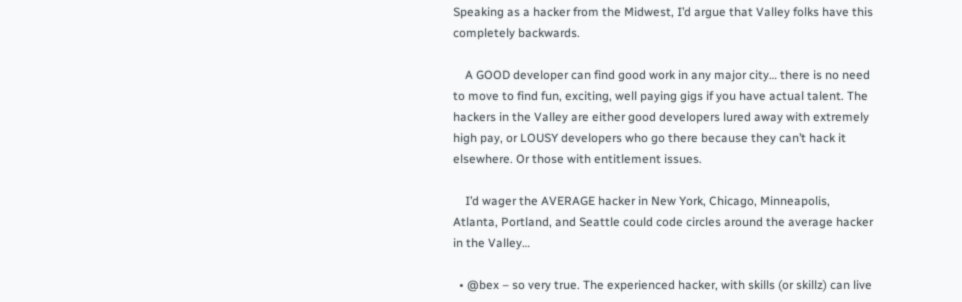Speaking as a hacker from the Midwest, I’d argue that Valley folks have this completely backwards.

    A GOOD developer can find good work in any major city… there is no need to move to find fun, exciting, well paying gigs if you have actual talent. The hackers in the Valley are either good developers lured away with extremely high pay, or LOUSY developers who go there because they can’t hack it elsewhere. Or those with entitlement issues.

    I’d wager the AVERAGE hacker in New York, Chicago, Minneapolis, Atlanta, Portland, and Seattle could code circles around the average hacker in the Valley…

  • @bex – so very true. The experienced hacker, with skills (or skillz) can live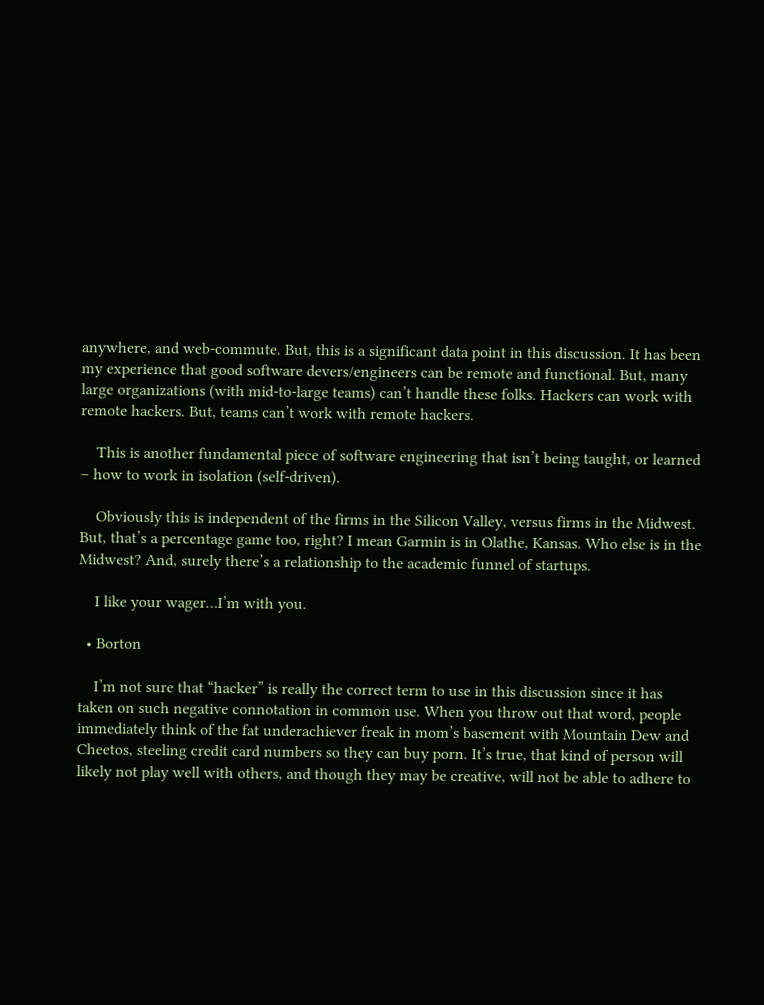anywhere, and web-commute. But, this is a significant data point in this discussion. It has been my experience that good software devers/engineers can be remote and functional. But, many large organizations (with mid-to-large teams) can’t handle these folks. Hackers can work with remote hackers. But, teams can’t work with remote hackers.

    This is another fundamental piece of software engineering that isn’t being taught, or learned – how to work in isolation (self-driven).

    Obviously this is independent of the firms in the Silicon Valley, versus firms in the Midwest. But, that’s a percentage game too, right? I mean Garmin is in Olathe, Kansas. Who else is in the Midwest? And, surely there’s a relationship to the academic funnel of startups.

    I like your wager…I’m with you.

  • Borton

    I’m not sure that “hacker” is really the correct term to use in this discussion since it has taken on such negative connotation in common use. When you throw out that word, people immediately think of the fat underachiever freak in mom’s basement with Mountain Dew and Cheetos, steeling credit card numbers so they can buy porn. It’s true, that kind of person will likely not play well with others, and though they may be creative, will not be able to adhere to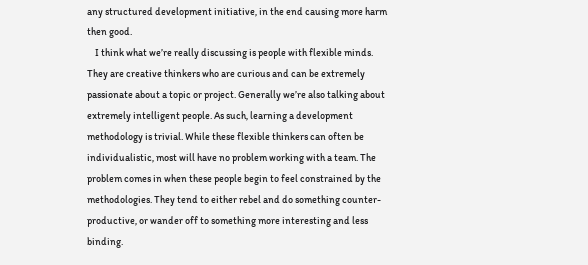any structured development initiative, in the end causing more harm then good.
    I think what we’re really discussing is people with flexible minds. They are creative thinkers who are curious and can be extremely passionate about a topic or project. Generally we’re also talking about extremely intelligent people. As such, learning a development methodology is trivial. While these flexible thinkers can often be individualistic, most will have no problem working with a team. The problem comes in when these people begin to feel constrained by the methodologies. They tend to either rebel and do something counter-productive, or wander off to something more interesting and less binding.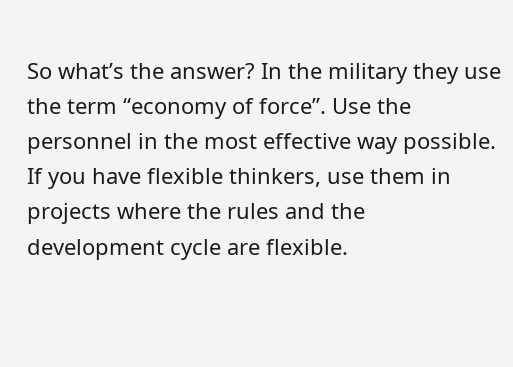So what’s the answer? In the military they use the term “economy of force”. Use the personnel in the most effective way possible. If you have flexible thinkers, use them in projects where the rules and the development cycle are flexible.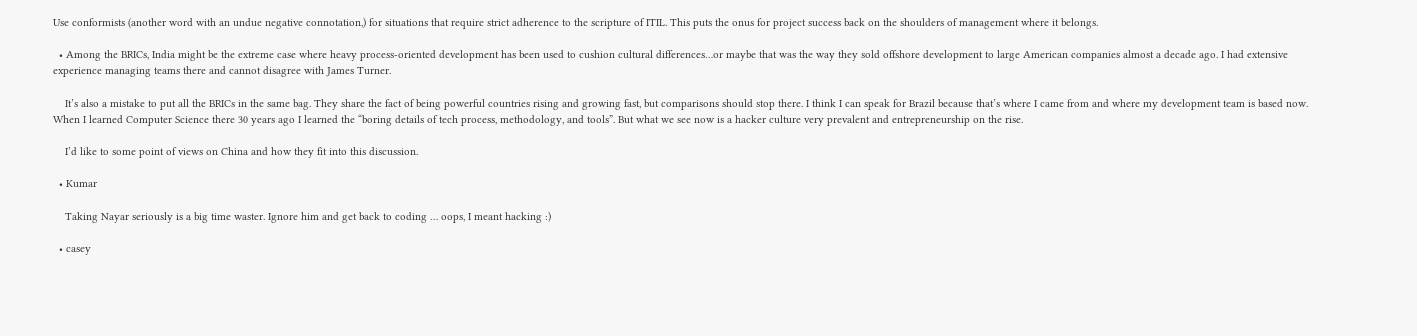Use conformists (another word with an undue negative connotation,) for situations that require strict adherence to the scripture of ITIL. This puts the onus for project success back on the shoulders of management where it belongs.

  • Among the BRICs, India might be the extreme case where heavy process-oriented development has been used to cushion cultural differences…or maybe that was the way they sold offshore development to large American companies almost a decade ago. I had extensive experience managing teams there and cannot disagree with James Turner.

    It’s also a mistake to put all the BRICs in the same bag. They share the fact of being powerful countries rising and growing fast, but comparisons should stop there. I think I can speak for Brazil because that’s where I came from and where my development team is based now. When I learned Computer Science there 30 years ago I learned the “boring details of tech process, methodology, and tools”. But what we see now is a hacker culture very prevalent and entrepreneurship on the rise.

    I’d like to some point of views on China and how they fit into this discussion.

  • Kumar

    Taking Nayar seriously is a big time waster. Ignore him and get back to coding … oops, I meant hacking :)

  • casey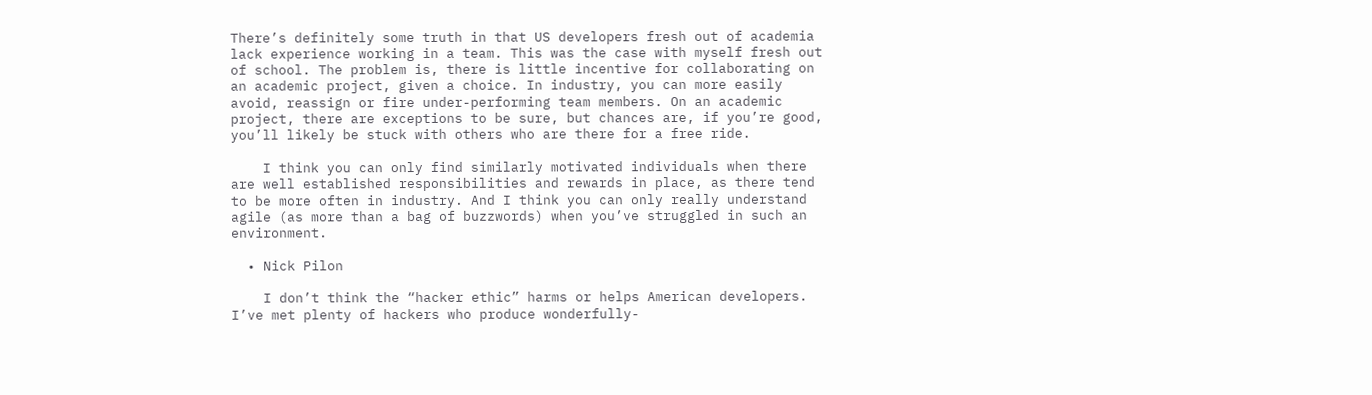There’s definitely some truth in that US developers fresh out of academia lack experience working in a team. This was the case with myself fresh out of school. The problem is, there is little incentive for collaborating on an academic project, given a choice. In industry, you can more easily avoid, reassign or fire under-performing team members. On an academic project, there are exceptions to be sure, but chances are, if you’re good, you’ll likely be stuck with others who are there for a free ride.

    I think you can only find similarly motivated individuals when there are well established responsibilities and rewards in place, as there tend to be more often in industry. And I think you can only really understand agile (as more than a bag of buzzwords) when you’ve struggled in such an environment.

  • Nick Pilon

    I don’t think the “hacker ethic” harms or helps American developers. I’ve met plenty of hackers who produce wonderfully-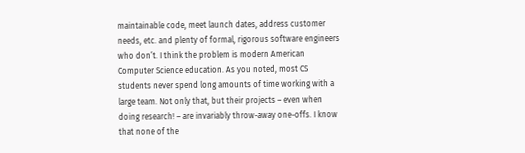maintainable code, meet launch dates, address customer needs, etc. and plenty of formal, rigorous software engineers who don’t. I think the problem is modern American Computer Science education. As you noted, most CS students never spend long amounts of time working with a large team. Not only that, but their projects – even when doing research! – are invariably throw-away one-offs. I know that none of the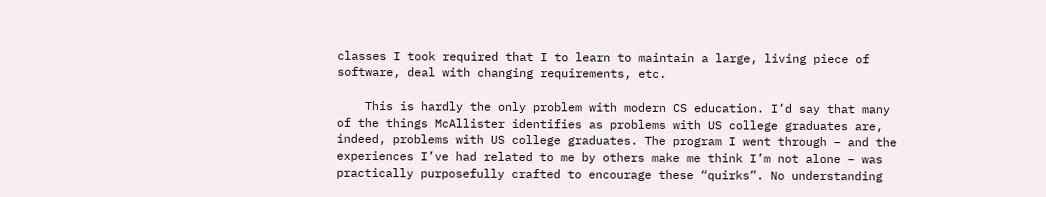classes I took required that I to learn to maintain a large, living piece of software, deal with changing requirements, etc.

    This is hardly the only problem with modern CS education. I’d say that many of the things McAllister identifies as problems with US college graduates are, indeed, problems with US college graduates. The program I went through – and the experiences I’ve had related to me by others make me think I’m not alone – was practically purposefully crafted to encourage these “quirks”. No understanding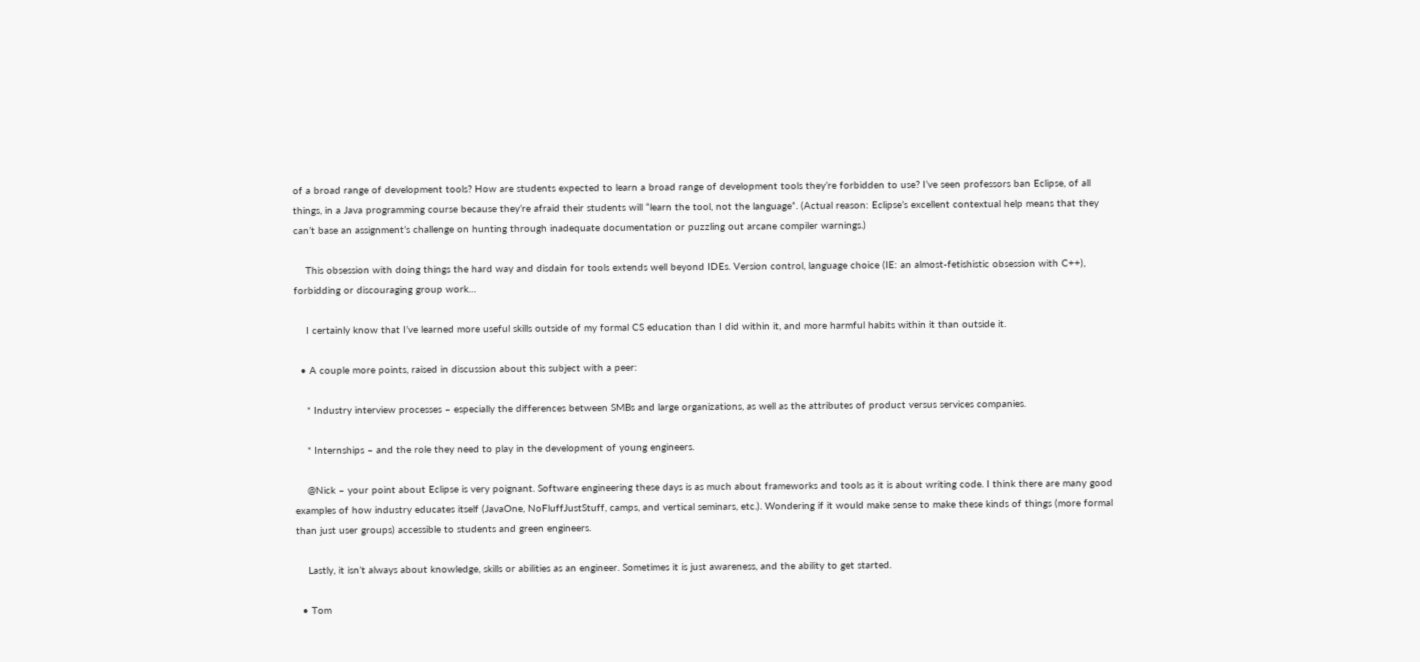of a broad range of development tools? How are students expected to learn a broad range of development tools they’re forbidden to use? I’ve seen professors ban Eclipse, of all things, in a Java programming course because they’re afraid their students will “learn the tool, not the language”. (Actual reason: Eclipse’s excellent contextual help means that they can’t base an assignment’s challenge on hunting through inadequate documentation or puzzling out arcane compiler warnings.)

    This obsession with doing things the hard way and disdain for tools extends well beyond IDEs. Version control, language choice (IE: an almost-fetishistic obsession with C++), forbidding or discouraging group work…

    I certainly know that I’ve learned more useful skills outside of my formal CS education than I did within it, and more harmful habits within it than outside it.

  • A couple more points, raised in discussion about this subject with a peer:

    * Industry interview processes – especially the differences between SMBs and large organizations, as well as the attributes of product versus services companies.

    * Internships – and the role they need to play in the development of young engineers.

    @Nick – your point about Eclipse is very poignant. Software engineering these days is as much about frameworks and tools as it is about writing code. I think there are many good examples of how industry educates itself (JavaOne, NoFluffJustStuff, camps, and vertical seminars, etc.). Wondering if it would make sense to make these kinds of things (more formal than just user groups) accessible to students and green engineers.

    Lastly, it isn’t always about knowledge, skills or abilities as an engineer. Sometimes it is just awareness, and the ability to get started.

  • Tom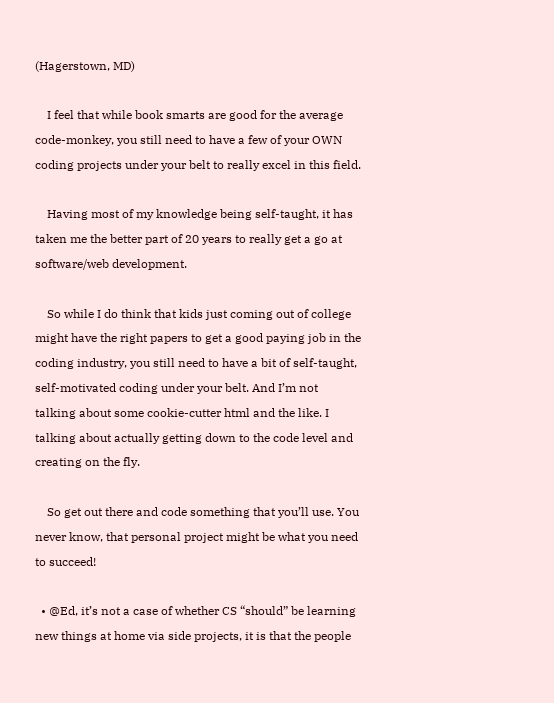(Hagerstown, MD)

    I feel that while book smarts are good for the average code-monkey, you still need to have a few of your OWN coding projects under your belt to really excel in this field.

    Having most of my knowledge being self-taught, it has taken me the better part of 20 years to really get a go at software/web development.

    So while I do think that kids just coming out of college might have the right papers to get a good paying job in the coding industry, you still need to have a bit of self-taught, self-motivated coding under your belt. And I’m not talking about some cookie-cutter html and the like. I talking about actually getting down to the code level and creating on the fly.

    So get out there and code something that you’ll use. You never know, that personal project might be what you need to succeed!

  • @Ed, it’s not a case of whether CS “should” be learning new things at home via side projects, it is that the people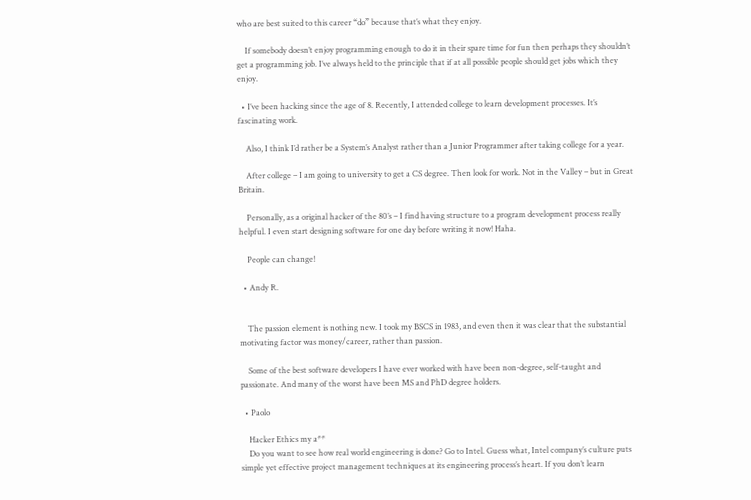who are best suited to this career “do” because that’s what they enjoy.

    If somebody doesn’t enjoy programming enough to do it in their spare time for fun then perhaps they shouldn’t get a programming job. I’ve always held to the principle that if at all possible people should get jobs which they enjoy.

  • I’ve been hacking since the age of 8. Recently, I attended college to learn development processes. It’s fascinating work.

    Also, I think I’d rather be a System’s Analyst rather than a Junior Programmer after taking college for a year.

    After college – I am going to university to get a CS degree. Then look for work. Not in the Valley – but in Great Britain.

    Personally, as a original hacker of the 80’s – I find having structure to a program development process really helpful. I even start designing software for one day before writing it now! Haha.

    People can change!

  • Andy R.


    The passion element is nothing new. I took my BSCS in 1983, and even then it was clear that the substantial motivating factor was money/career, rather than passion.

    Some of the best software developers I have ever worked with have been non-degree, self-taught and passionate. And many of the worst have been MS and PhD degree holders.

  • Paolo

    Hacker Ethics my a**
    Do you want to see how real world engineering is done? Go to Intel. Guess what, Intel company’s culture puts simple yet effective project management techniques at its engineering process’s heart. If you don’t learn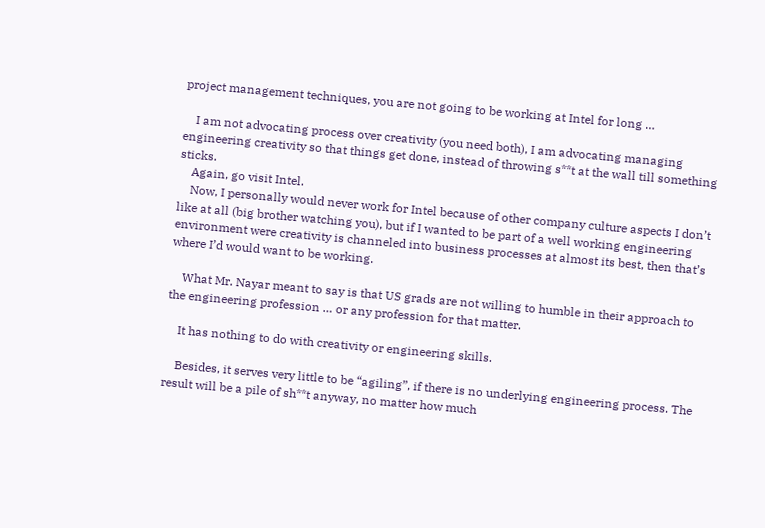project management techniques, you are not going to be working at Intel for long …

    I am not advocating process over creativity (you need both), I am advocating managing engineering creativity so that things get done, instead of throwing s**t at the wall till something sticks.
    Again, go visit Intel.
    Now, I personally would never work for Intel because of other company culture aspects I don’t like at all (big brother watching you), but if I wanted to be part of a well working engineering environment were creativity is channeled into business processes at almost its best, then that’s where I’d would want to be working.

    What Mr. Nayar meant to say is that US grads are not willing to humble in their approach to the engineering profession … or any profession for that matter.

    It has nothing to do with creativity or engineering skills.

    Besides, it serves very little to be “agiling”, if there is no underlying engineering process. The result will be a pile of sh**t anyway, no matter how much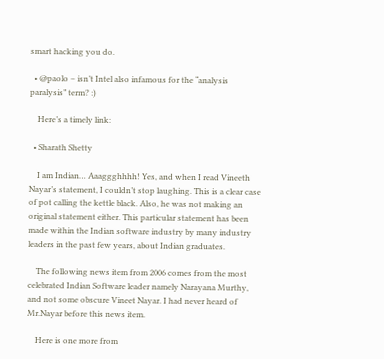smart hacking you do.

  • @paolo – isn’t Intel also infamous for the “analysis paralysis” term? :)

    Here’s a timely link:

  • Sharath Shetty

    I am Indian… Aaaggghhhh! Yes, and when I read Vineeth Nayar’s statement, I couldn’t stop laughing. This is a clear case of pot calling the kettle black. Also, he was not making an original statement either. This particular statement has been made within the Indian software industry by many industry leaders in the past few years, about Indian graduates.

    The following news item from 2006 comes from the most celebrated Indian Software leader namely Narayana Murthy, and not some obscure Vineet Nayar. I had never heard of Mr.Nayar before this news item.

    Here is one more from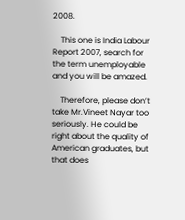2008.

    This one is India Labour Report 2007, search for the term unemployable and you will be amazed.

    Therefore, please don’t take Mr.Vineet Nayar too seriously. He could be right about the quality of American graduates, but that does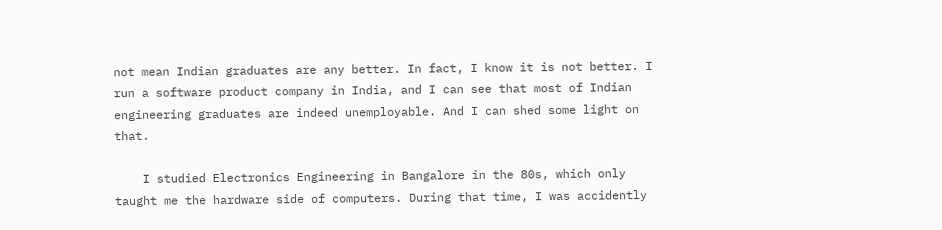not mean Indian graduates are any better. In fact, I know it is not better. I run a software product company in India, and I can see that most of Indian engineering graduates are indeed unemployable. And I can shed some light on that.

    I studied Electronics Engineering in Bangalore in the 80s, which only taught me the hardware side of computers. During that time, I was accidently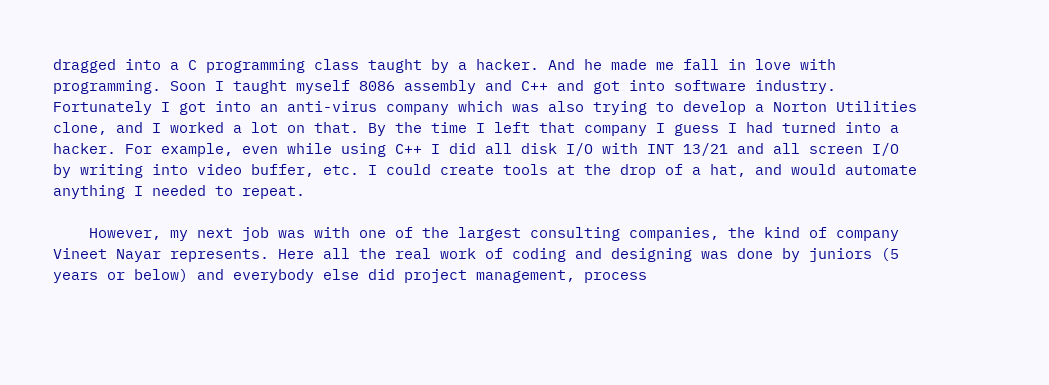dragged into a C programming class taught by a hacker. And he made me fall in love with programming. Soon I taught myself 8086 assembly and C++ and got into software industry. Fortunately I got into an anti-virus company which was also trying to develop a Norton Utilities clone, and I worked a lot on that. By the time I left that company I guess I had turned into a hacker. For example, even while using C++ I did all disk I/O with INT 13/21 and all screen I/O by writing into video buffer, etc. I could create tools at the drop of a hat, and would automate anything I needed to repeat.

    However, my next job was with one of the largest consulting companies, the kind of company Vineet Nayar represents. Here all the real work of coding and designing was done by juniors (5 years or below) and everybody else did project management, process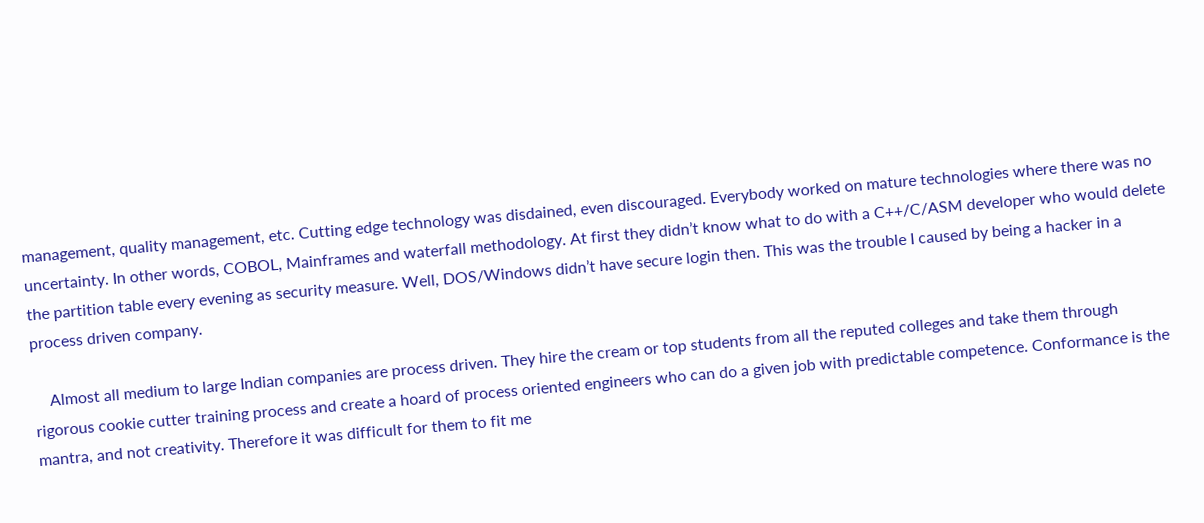management, quality management, etc. Cutting edge technology was disdained, even discouraged. Everybody worked on mature technologies where there was no uncertainty. In other words, COBOL, Mainframes and waterfall methodology. At first they didn’t know what to do with a C++/C/ASM developer who would delete the partition table every evening as security measure. Well, DOS/Windows didn’t have secure login then. This was the trouble I caused by being a hacker in a process driven company.

    Almost all medium to large Indian companies are process driven. They hire the cream or top students from all the reputed colleges and take them through rigorous cookie cutter training process and create a hoard of process oriented engineers who can do a given job with predictable competence. Conformance is the mantra, and not creativity. Therefore it was difficult for them to fit me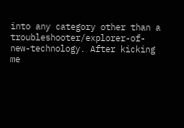into any category other than a troubleshooter/explorer-of-new-technology. After kicking me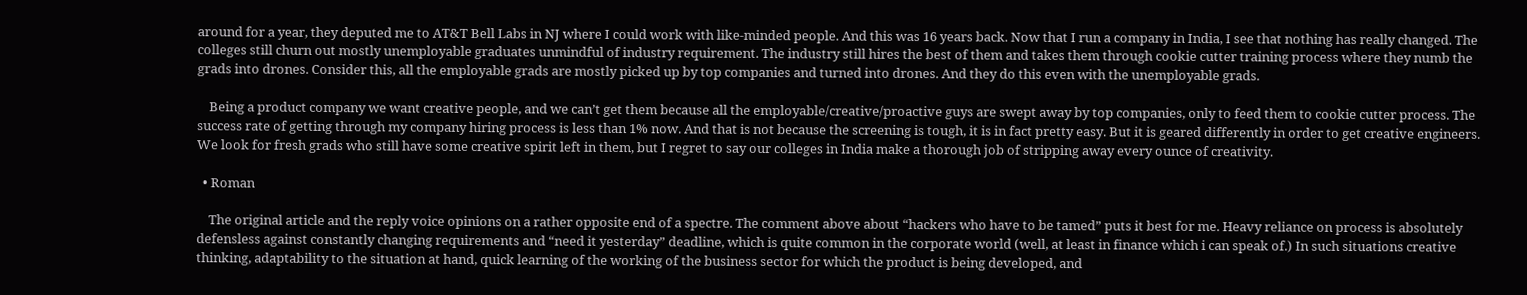around for a year, they deputed me to AT&T Bell Labs in NJ where I could work with like-minded people. And this was 16 years back. Now that I run a company in India, I see that nothing has really changed. The colleges still churn out mostly unemployable graduates unmindful of industry requirement. The industry still hires the best of them and takes them through cookie cutter training process where they numb the grads into drones. Consider this, all the employable grads are mostly picked up by top companies and turned into drones. And they do this even with the unemployable grads.

    Being a product company we want creative people, and we can’t get them because all the employable/creative/proactive guys are swept away by top companies, only to feed them to cookie cutter process. The success rate of getting through my company hiring process is less than 1% now. And that is not because the screening is tough, it is in fact pretty easy. But it is geared differently in order to get creative engineers. We look for fresh grads who still have some creative spirit left in them, but I regret to say our colleges in India make a thorough job of stripping away every ounce of creativity.

  • Roman

    The original article and the reply voice opinions on a rather opposite end of a spectre. The comment above about “hackers who have to be tamed” puts it best for me. Heavy reliance on process is absolutely defensless against constantly changing requirements and “need it yesterday” deadline, which is quite common in the corporate world (well, at least in finance which i can speak of.) In such situations creative thinking, adaptability to the situation at hand, quick learning of the working of the business sector for which the product is being developed, and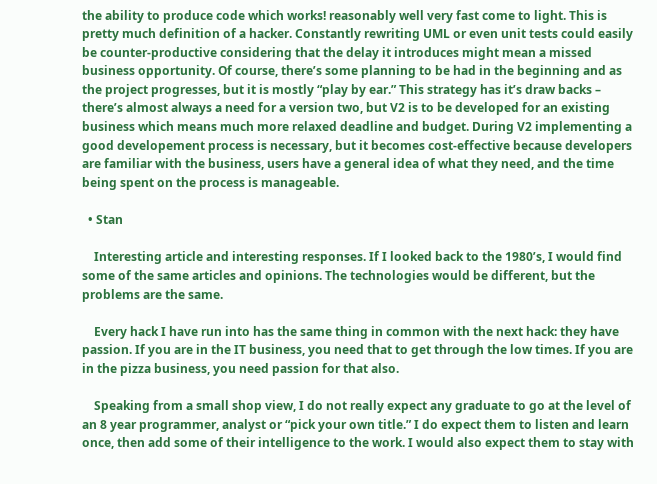the ability to produce code which works! reasonably well very fast come to light. This is pretty much definition of a hacker. Constantly rewriting UML or even unit tests could easily be counter-productive considering that the delay it introduces might mean a missed business opportunity. Of course, there’s some planning to be had in the beginning and as the project progresses, but it is mostly “play by ear.” This strategy has it’s draw backs – there’s almost always a need for a version two, but V2 is to be developed for an existing business which means much more relaxed deadline and budget. During V2 implementing a good developement process is necessary, but it becomes cost-effective because developers are familiar with the business, users have a general idea of what they need, and the time being spent on the process is manageable.

  • Stan

    Interesting article and interesting responses. If I looked back to the 1980’s, I would find some of the same articles and opinions. The technologies would be different, but the problems are the same.

    Every hack I have run into has the same thing in common with the next hack: they have passion. If you are in the IT business, you need that to get through the low times. If you are in the pizza business, you need passion for that also.

    Speaking from a small shop view, I do not really expect any graduate to go at the level of an 8 year programmer, analyst or “pick your own title.” I do expect them to listen and learn once, then add some of their intelligence to the work. I would also expect them to stay with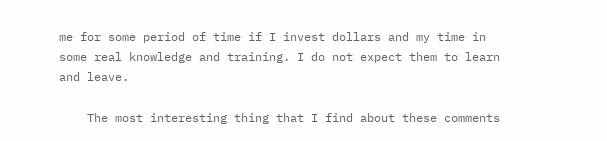me for some period of time if I invest dollars and my time in some real knowledge and training. I do not expect them to learn and leave.

    The most interesting thing that I find about these comments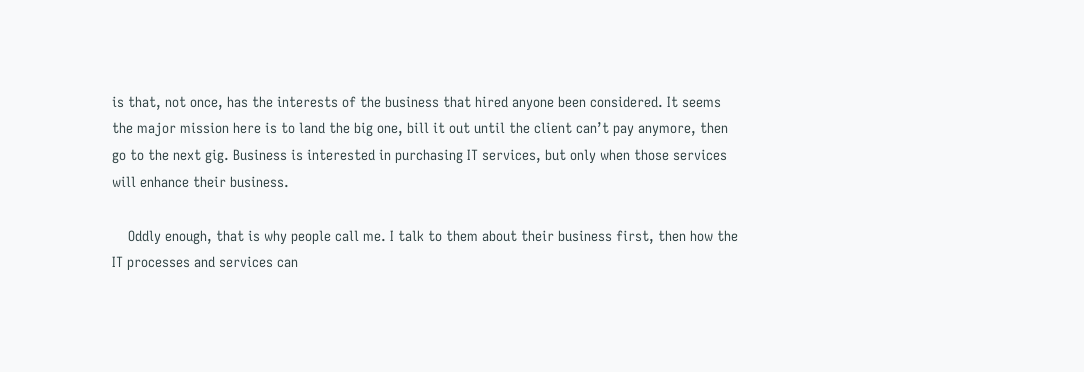is that, not once, has the interests of the business that hired anyone been considered. It seems the major mission here is to land the big one, bill it out until the client can’t pay anymore, then go to the next gig. Business is interested in purchasing IT services, but only when those services will enhance their business.

    Oddly enough, that is why people call me. I talk to them about their business first, then how the IT processes and services can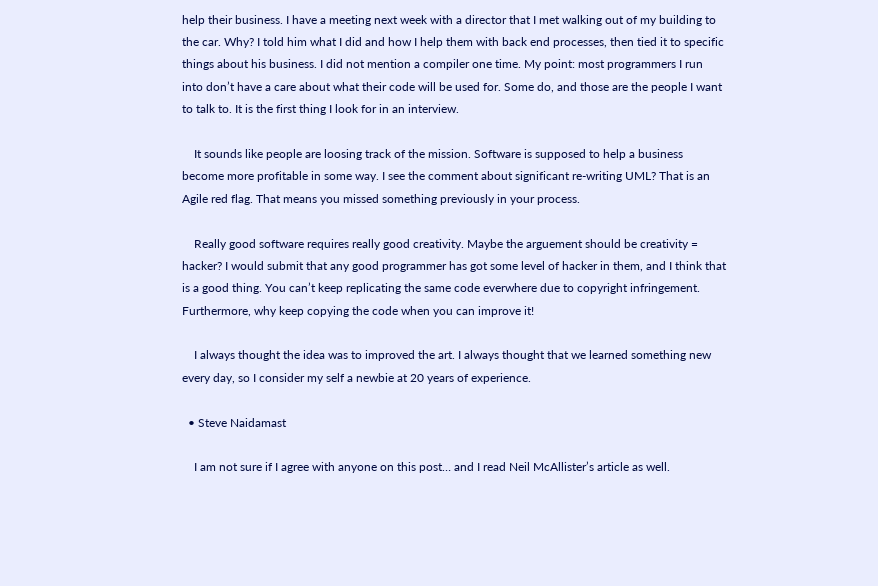help their business. I have a meeting next week with a director that I met walking out of my building to the car. Why? I told him what I did and how I help them with back end processes, then tied it to specific things about his business. I did not mention a compiler one time. My point: most programmers I run into don’t have a care about what their code will be used for. Some do, and those are the people I want to talk to. It is the first thing I look for in an interview.

    It sounds like people are loosing track of the mission. Software is supposed to help a business become more profitable in some way. I see the comment about significant re-writing UML? That is an Agile red flag. That means you missed something previously in your process.

    Really good software requires really good creativity. Maybe the arguement should be creativity = hacker? I would submit that any good programmer has got some level of hacker in them, and I think that is a good thing. You can’t keep replicating the same code everwhere due to copyright infringement. Furthermore, why keep copying the code when you can improve it!

    I always thought the idea was to improved the art. I always thought that we learned something new every day, so I consider my self a newbie at 20 years of experience.

  • Steve Naidamast

    I am not sure if I agree with anyone on this post… and I read Neil McAllister’s article as well.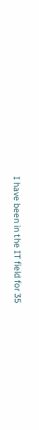I have been in the IT field for 35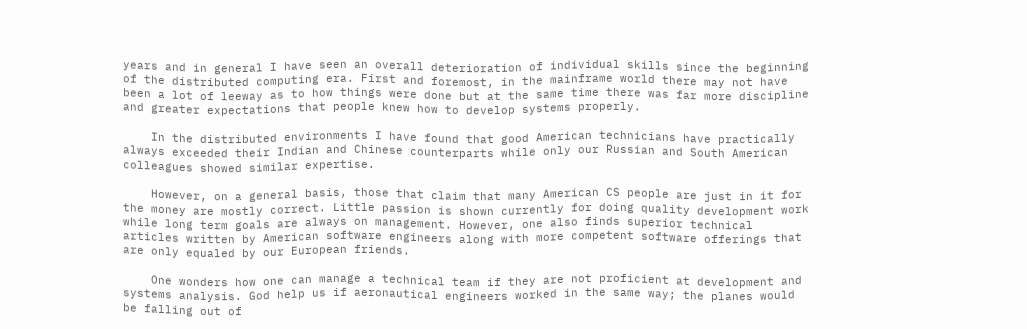years and in general I have seen an overall deterioration of individual skills since the beginning of the distributed computing era. First and foremost, in the mainframe world there may not have been a lot of leeway as to how things were done but at the same time there was far more discipline and greater expectations that people knew how to develop systems properly.

    In the distributed environments I have found that good American technicians have practically always exceeded their Indian and Chinese counterparts while only our Russian and South American colleagues showed similar expertise.

    However, on a general basis, those that claim that many American CS people are just in it for the money are mostly correct. Little passion is shown currently for doing quality development work while long term goals are always on management. However, one also finds superior technical articles written by American software engineers along with more competent software offerings that are only equaled by our European friends.

    One wonders how one can manage a technical team if they are not proficient at development and systems analysis. God help us if aeronautical engineers worked in the same way; the planes would be falling out of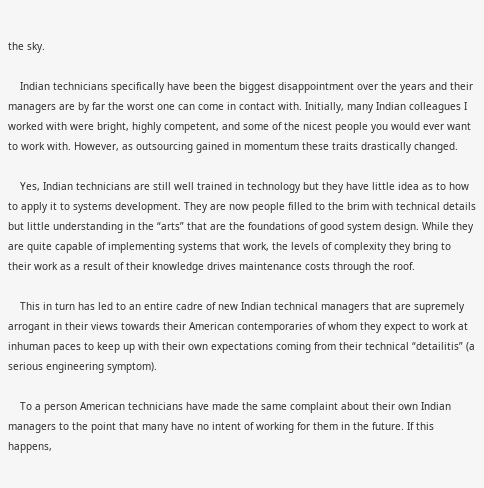the sky.

    Indian technicians specifically have been the biggest disappointment over the years and their managers are by far the worst one can come in contact with. Initially, many Indian colleagues I worked with were bright, highly competent, and some of the nicest people you would ever want to work with. However, as outsourcing gained in momentum these traits drastically changed.

    Yes, Indian technicians are still well trained in technology but they have little idea as to how to apply it to systems development. They are now people filled to the brim with technical details but little understanding in the “arts” that are the foundations of good system design. While they are quite capable of implementing systems that work, the levels of complexity they bring to their work as a result of their knowledge drives maintenance costs through the roof.

    This in turn has led to an entire cadre of new Indian technical managers that are supremely arrogant in their views towards their American contemporaries of whom they expect to work at inhuman paces to keep up with their own expectations coming from their technical “detailitis” (a serious engineering symptom).

    To a person American technicians have made the same complaint about their own Indian managers to the point that many have no intent of working for them in the future. If this happens,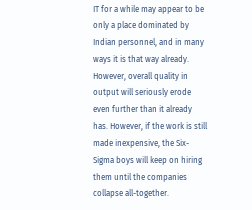IT for a while may appear to be only a place dominated by Indian personnel, and in many ways it is that way already. However, overall quality in output will seriously erode even further than it already has. However, if the work is still made inexpensive, the Six-Sigma boys will keep on hiring them until the companies collapse all-together.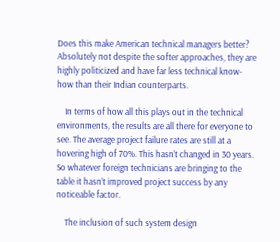Does this make American technical managers better? Absolutely not despite the softer approaches, they are highly politicized and have far less technical know-how than their Indian counterparts.

    In terms of how all this plays out in the technical environments, the results are all there for everyone to see. The average project failure rates are still at a hovering high of 70%. This hasn’t changed in 30 years. So whatever foreign technicians are bringing to the table it hasn’t improved project success by any noticeable factor.

    The inclusion of such system design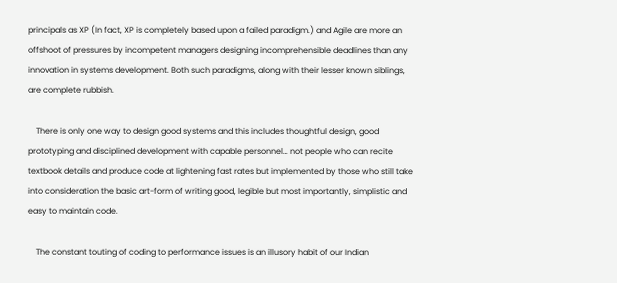principals as XP (In fact, XP is completely based upon a failed paradigm.) and Agile are more an offshoot of pressures by incompetent managers designing incomprehensible deadlines than any innovation in systems development. Both such paradigms, along with their lesser known siblings, are complete rubbish.

    There is only one way to design good systems and this includes thoughtful design, good prototyping and disciplined development with capable personnel… not people who can recite textbook details and produce code at lightening fast rates but implemented by those who still take into consideration the basic art-form of writing good, legible but most importantly, simplistic and easy to maintain code.

    The constant touting of coding to performance issues is an illusory habit of our Indian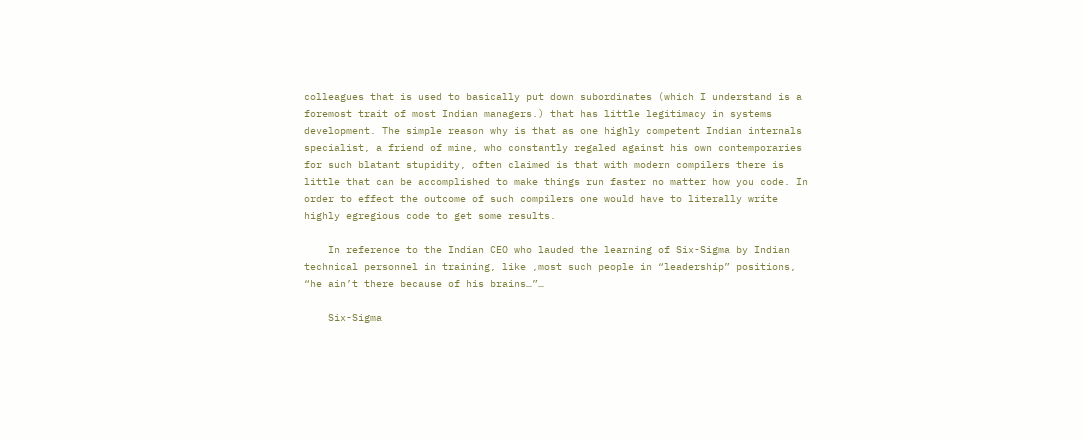colleagues that is used to basically put down subordinates (which I understand is a foremost trait of most Indian managers.) that has little legitimacy in systems development. The simple reason why is that as one highly competent Indian internals specialist, a friend of mine, who constantly regaled against his own contemporaries for such blatant stupidity, often claimed is that with modern compilers there is little that can be accomplished to make things run faster no matter how you code. In order to effect the outcome of such compilers one would have to literally write highly egregious code to get some results.

    In reference to the Indian CEO who lauded the learning of Six-Sigma by Indian technical personnel in training, like ,most such people in “leadership” positions, “he ain’t there because of his brains…”…

    Six-Sigma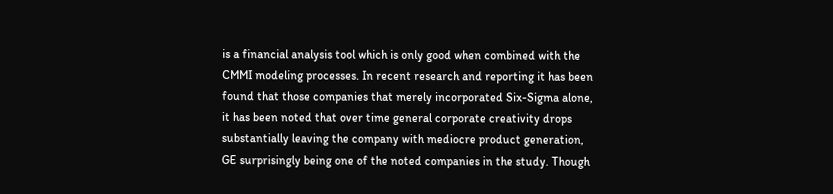is a financial analysis tool which is only good when combined with the CMMI modeling processes. In recent research and reporting it has been found that those companies that merely incorporated Six-Sigma alone, it has been noted that over time general corporate creativity drops substantially leaving the company with mediocre product generation, GE surprisingly being one of the noted companies in the study. Though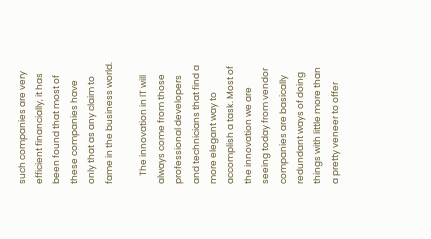such companies are very efficient financially, it has been found that most of these companies have only that as any claim to fame in the business world.

    The innovation in IT will always come from those professional developers and technicians that find a more elegant way to accomplish a task. Most of the innovation we are seeing today from vendor companies are basically redundant ways of doing things with little more than a pretty veneer to offer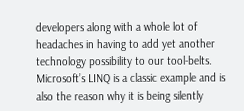developers along with a whole lot of headaches in having to add yet another technology possibility to our tool-belts. Microsoft’s LINQ is a classic example and is also the reason why it is being silently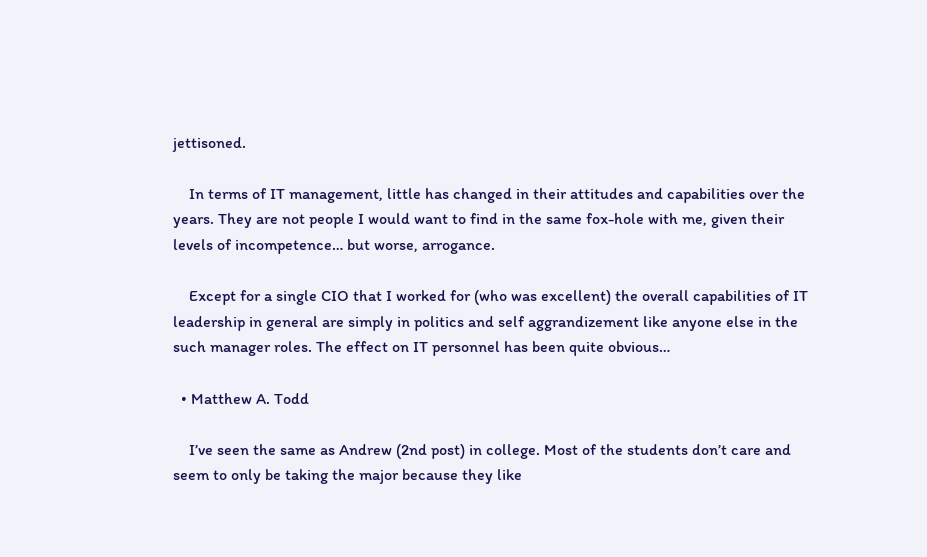jettisoned.

    In terms of IT management, little has changed in their attitudes and capabilities over the years. They are not people I would want to find in the same fox-hole with me, given their levels of incompetence… but worse, arrogance.

    Except for a single CIO that I worked for (who was excellent) the overall capabilities of IT leadership in general are simply in politics and self aggrandizement like anyone else in the such manager roles. The effect on IT personnel has been quite obvious…

  • Matthew A. Todd

    I’ve seen the same as Andrew (2nd post) in college. Most of the students don’t care and seem to only be taking the major because they like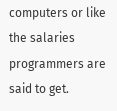computers or like the salaries programmers are said to get.